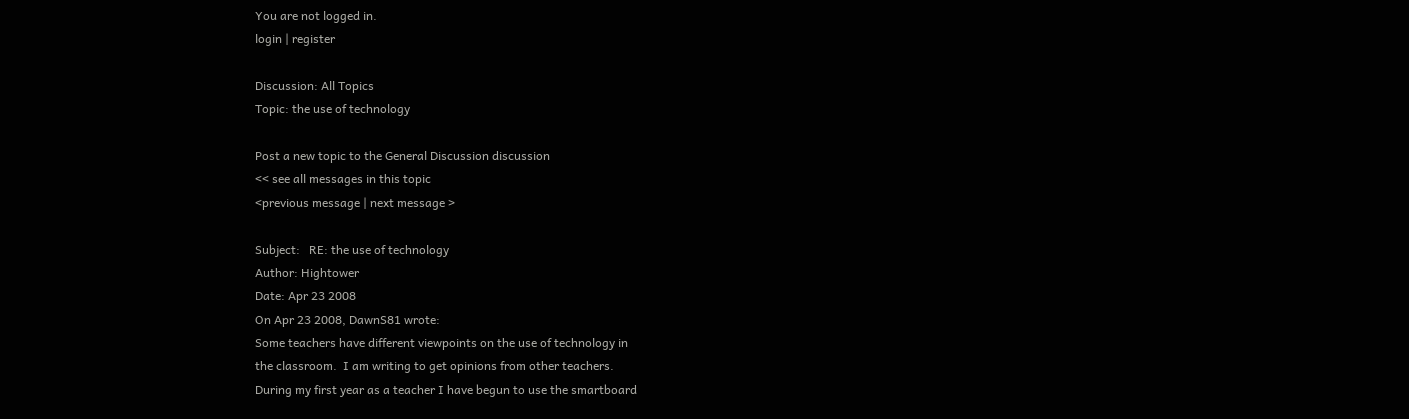You are not logged in.
login | register

Discussion: All Topics
Topic: the use of technology

Post a new topic to the General Discussion discussion
<< see all messages in this topic
<previous message | next message >

Subject:   RE: the use of technology
Author: Hightower
Date: Apr 23 2008
On Apr 23 2008, DawnS81 wrote:
Some teachers have different viewpoints on the use of technology in
the classroom.  I am writing to get opinions from other teachers.
During my first year as a teacher I have begun to use the smartboard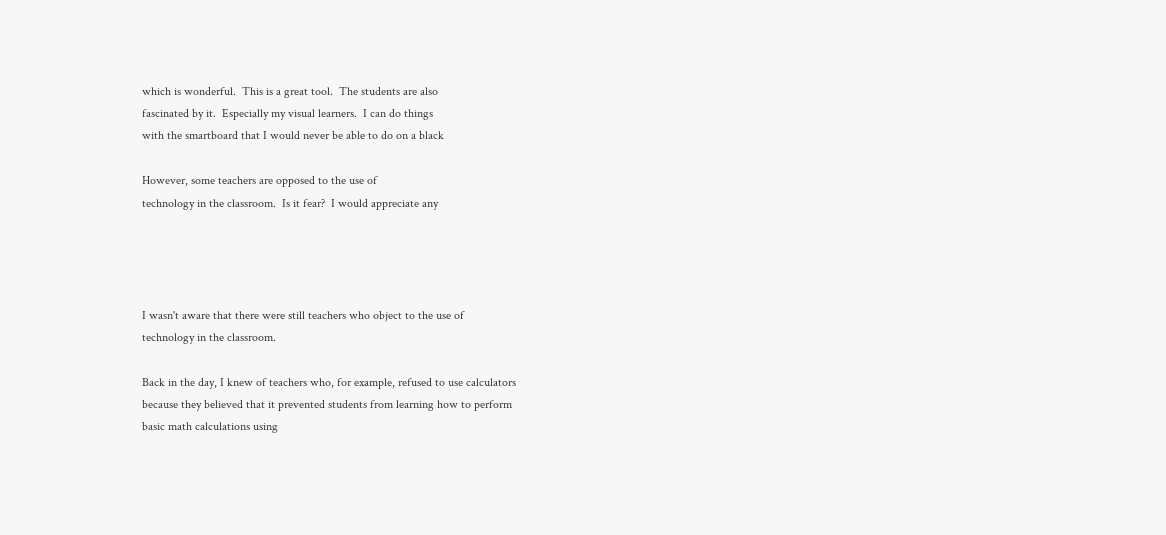which is wonderful.  This is a great tool.  The students are also
fascinated by it.  Especially my visual learners.  I can do things
with the smartboard that I would never be able to do on a black

However, some teachers are opposed to the use of
technology in the classroom.  Is it fear?  I would appreciate any




I wasn't aware that there were still teachers who object to the use of
technology in the classroom.

Back in the day, I knew of teachers who, for example, refused to use calculators
because they believed that it prevented students from learning how to perform
basic math calculations using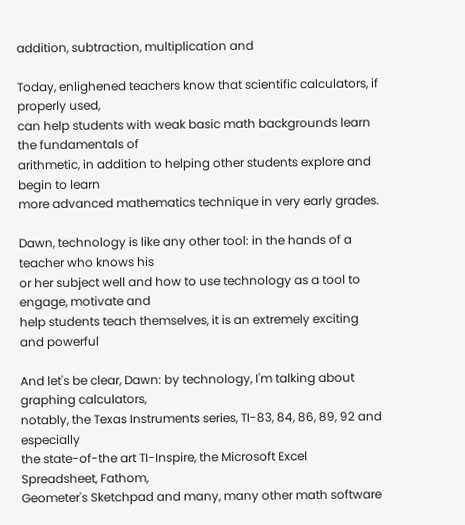addition, subtraction, multiplication and

Today, enlighened teachers know that scientific calculators, if properly used,
can help students with weak basic math backgrounds learn the fundamentals of
arithmetic, in addition to helping other students explore and begin to learn
more advanced mathematics technique in very early grades.

Dawn, technology is like any other tool: in the hands of a teacher who knows his
or her subject well and how to use technology as a tool to engage, motivate and
help students teach themselves, it is an extremely exciting and powerful

And let's be clear, Dawn: by technology, I'm talking about graphing calculators,
notably, the Texas Instruments series, TI-83, 84, 86, 89, 92 and especially
the state-of-the art TI-Inspire, the Microsoft Excel Spreadsheet, Fathom,
Geometer's Sketchpad and many, many other math software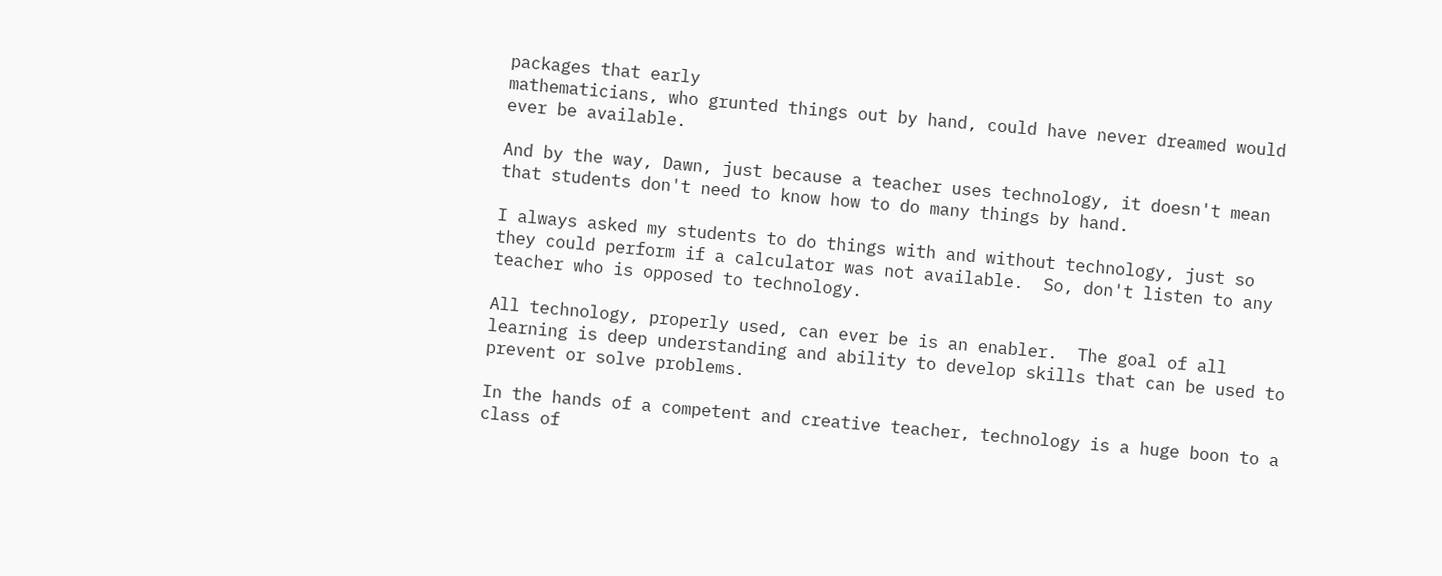packages that early
mathematicians, who grunted things out by hand, could have never dreamed would
ever be available.

And by the way, Dawn, just because a teacher uses technology, it doesn't mean
that students don't need to know how to do many things by hand.

I always asked my students to do things with and without technology, just so
they could perform if a calculator was not available.  So, don't listen to any
teacher who is opposed to technology.

All technology, properly used, can ever be is an enabler.  The goal of all
learning is deep understanding and ability to develop skills that can be used to
prevent or solve problems.

In the hands of a competent and creative teacher, technology is a huge boon to a
class of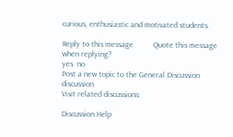curious, enthusiastic and motivated students.

Reply to this message          Quote this message when replying?
yes  no
Post a new topic to the General Discussion discussion
Visit related discussions:

Discussion Help